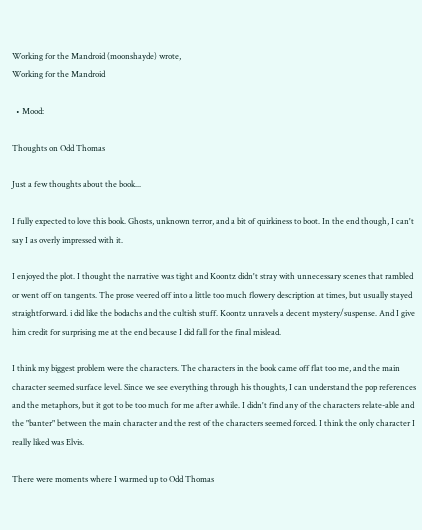Working for the Mandroid (moonshayde) wrote,
Working for the Mandroid

  • Mood:

Thoughts on Odd Thomas

Just a few thoughts about the book...

I fully expected to love this book. Ghosts, unknown terror, and a bit of quirkiness to boot. In the end though, I can't say I as overly impressed with it.

I enjoyed the plot. I thought the narrative was tight and Koontz didn't stray with unnecessary scenes that rambled or went off on tangents. The prose veered off into a little too much flowery description at times, but usually stayed straightforward. i did like the bodachs and the cultish stuff. Koontz unravels a decent mystery/suspense. And I give him credit for surprising me at the end because I did fall for the final mislead.

I think my biggest problem were the characters. The characters in the book came off flat too me, and the main character seemed surface level. Since we see everything through his thoughts, I can understand the pop references and the metaphors, but it got to be too much for me after awhile. I didn't find any of the characters relate-able and the "banter" between the main character and the rest of the characters seemed forced. I think the only character I really liked was Elvis.

There were moments where I warmed up to Odd Thomas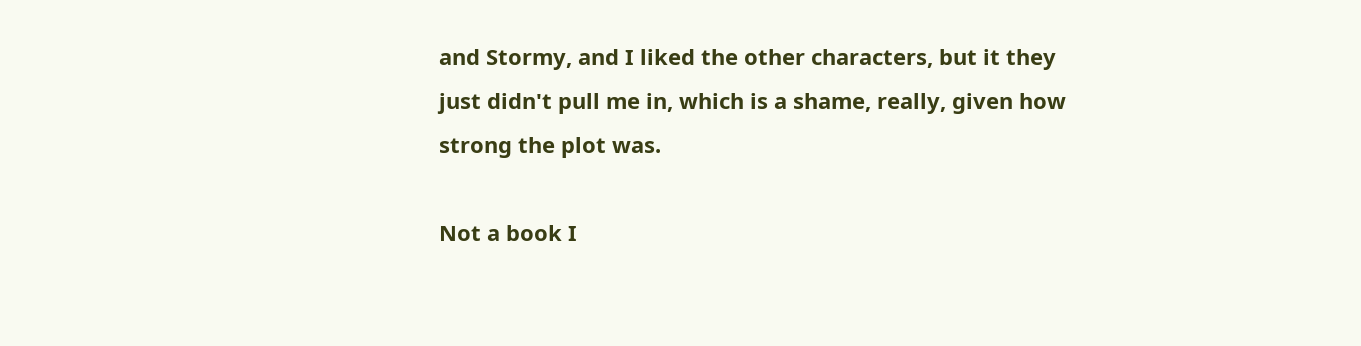and Stormy, and I liked the other characters, but it they just didn't pull me in, which is a shame, really, given how strong the plot was.

Not a book I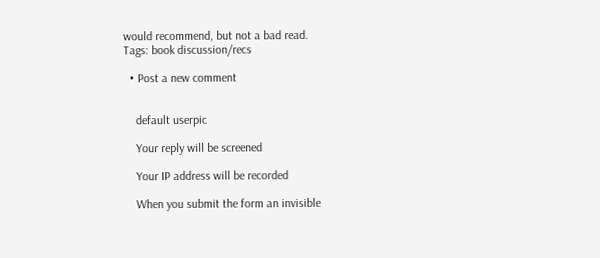would recommend, but not a bad read.
Tags: book discussion/recs

  • Post a new comment


    default userpic

    Your reply will be screened

    Your IP address will be recorded

    When you submit the form an invisible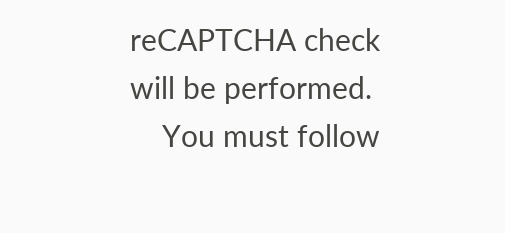reCAPTCHA check will be performed.
    You must follow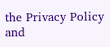the Privacy Policy and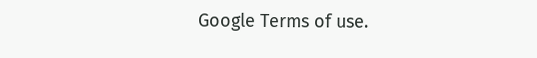Google Terms of use.